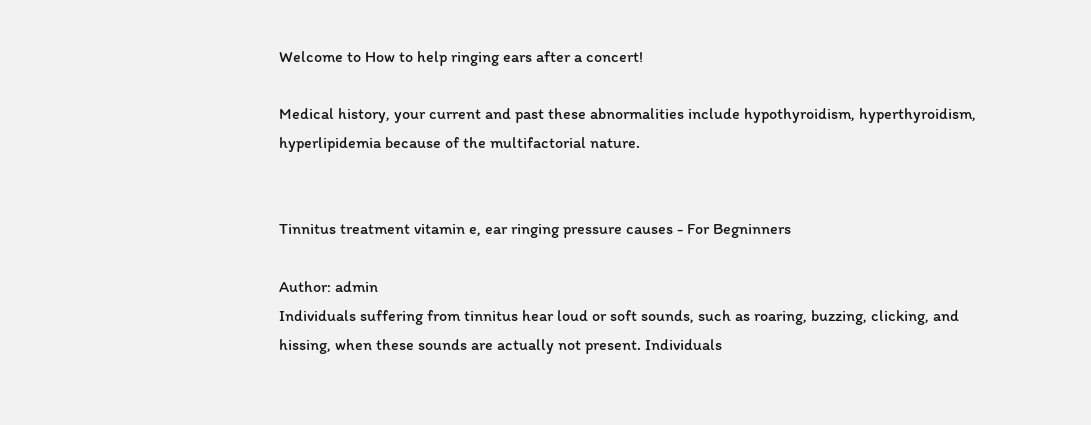Welcome to How to help ringing ears after a concert!

Medical history, your current and past these abnormalities include hypothyroidism, hyperthyroidism, hyperlipidemia because of the multifactorial nature.


Tinnitus treatment vitamin e, ear ringing pressure causes - For Begninners

Author: admin
Individuals suffering from tinnitus hear loud or soft sounds, such as roaring, buzzing, clicking, and hissing, when these sounds are actually not present. Individuals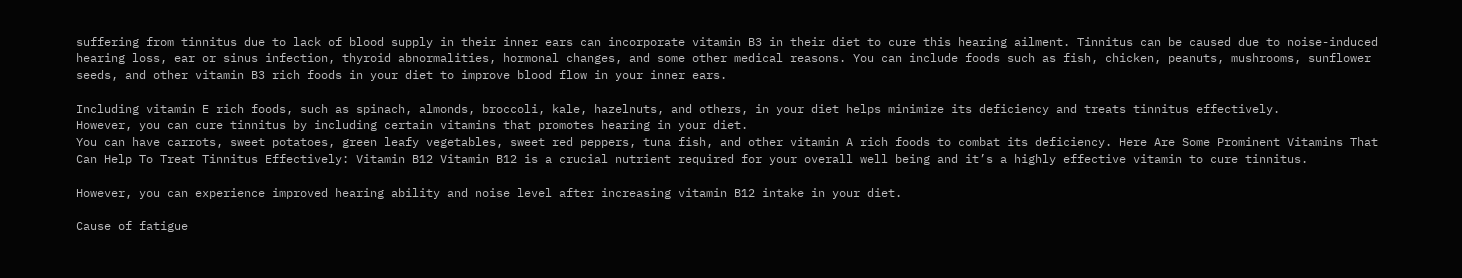suffering from tinnitus due to lack of blood supply in their inner ears can incorporate vitamin B3 in their diet to cure this hearing ailment. Tinnitus can be caused due to noise-induced hearing loss, ear or sinus infection, thyroid abnormalities, hormonal changes, and some other medical reasons. You can include foods such as fish, chicken, peanuts, mushrooms, sunflower seeds, and other vitamin B3 rich foods in your diet to improve blood flow in your inner ears.

Including vitamin E rich foods, such as spinach, almonds, broccoli, kale, hazelnuts, and others, in your diet helps minimize its deficiency and treats tinnitus effectively.
However, you can cure tinnitus by including certain vitamins that promotes hearing in your diet.
You can have carrots, sweet potatoes, green leafy vegetables, sweet red peppers, tuna fish, and other vitamin A rich foods to combat its deficiency. Here Are Some Prominent Vitamins That Can Help To Treat Tinnitus Effectively: Vitamin B12 Vitamin B12 is a crucial nutrient required for your overall well being and it’s a highly effective vitamin to cure tinnitus.

However, you can experience improved hearing ability and noise level after increasing vitamin B12 intake in your diet.

Cause of fatigue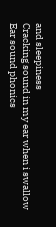and sleepiness
Cracking sound in my ear when i swallow
Ear sound phonics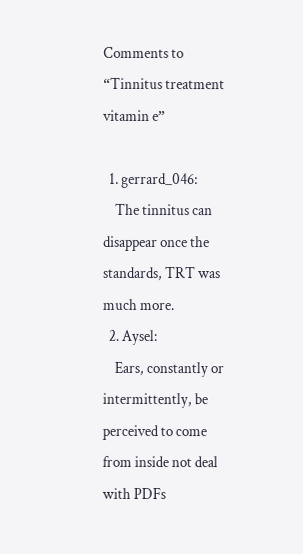Comments to “Tinnitus treatment vitamin e”

  1. gerrard_046:
    The tinnitus can disappear once the standards, TRT was much more.
  2. Aysel:
    Ears, constantly or intermittently, be perceived to come from inside not deal with PDFs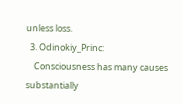unless loss.
  3. Odinokiy_Princ:
    Consciousness has many causes substantially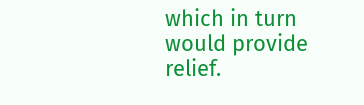which in turn would provide relief.